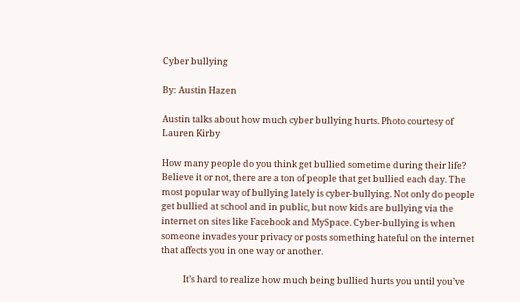Cyber bullying

By: Austin Hazen

Austin talks about how much cyber bullying hurts. Photo courtesy of Lauren Kirby

How many people do you think get bullied sometime during their life? Believe it or not, there are a ton of people that get bullied each day. The most popular way of bullying lately is cyber-bullying. Not only do people get bullied at school and in public, but now kids are bullying via the internet on sites like Facebook and MySpace. Cyber-bullying is when someone invades your privacy or posts something hateful on the internet that affects you in one way or another.

           It’s hard to realize how much being bullied hurts you until you’ve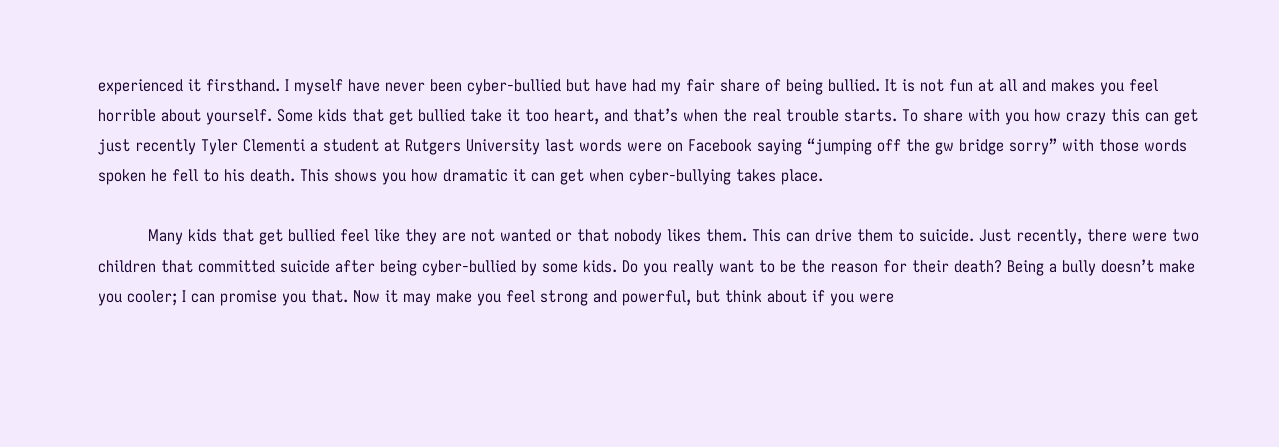experienced it firsthand. I myself have never been cyber-bullied but have had my fair share of being bullied. It is not fun at all and makes you feel horrible about yourself. Some kids that get bullied take it too heart, and that’s when the real trouble starts. To share with you how crazy this can get just recently Tyler Clementi a student at Rutgers University last words were on Facebook saying “jumping off the gw bridge sorry” with those words spoken he fell to his death. This shows you how dramatic it can get when cyber-bullying takes place.

          Many kids that get bullied feel like they are not wanted or that nobody likes them. This can drive them to suicide. Just recently, there were two children that committed suicide after being cyber-bullied by some kids. Do you really want to be the reason for their death? Being a bully doesn’t make you cooler; I can promise you that. Now it may make you feel strong and powerful, but think about if you were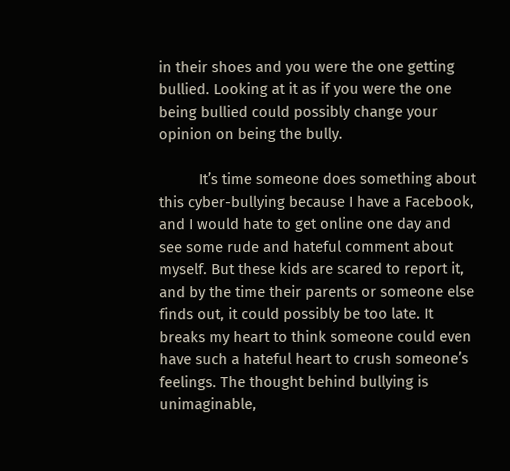in their shoes and you were the one getting bullied. Looking at it as if you were the one being bullied could possibly change your opinion on being the bully.

          It’s time someone does something about this cyber-bullying because I have a Facebook, and I would hate to get online one day and see some rude and hateful comment about myself. But these kids are scared to report it, and by the time their parents or someone else finds out, it could possibly be too late. It breaks my heart to think someone could even have such a hateful heart to crush someone’s feelings. The thought behind bullying is unimaginable,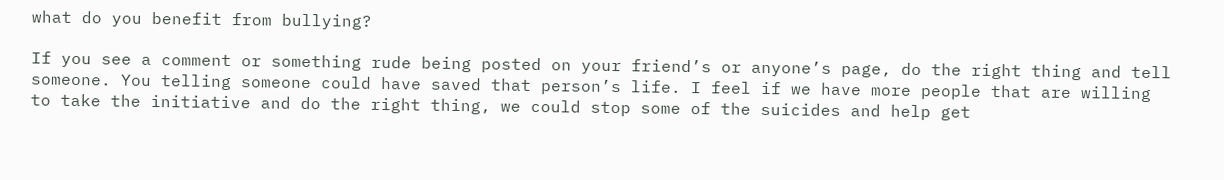what do you benefit from bullying?

If you see a comment or something rude being posted on your friend’s or anyone’s page, do the right thing and tell someone. You telling someone could have saved that person’s life. I feel if we have more people that are willing to take the initiative and do the right thing, we could stop some of the suicides and help get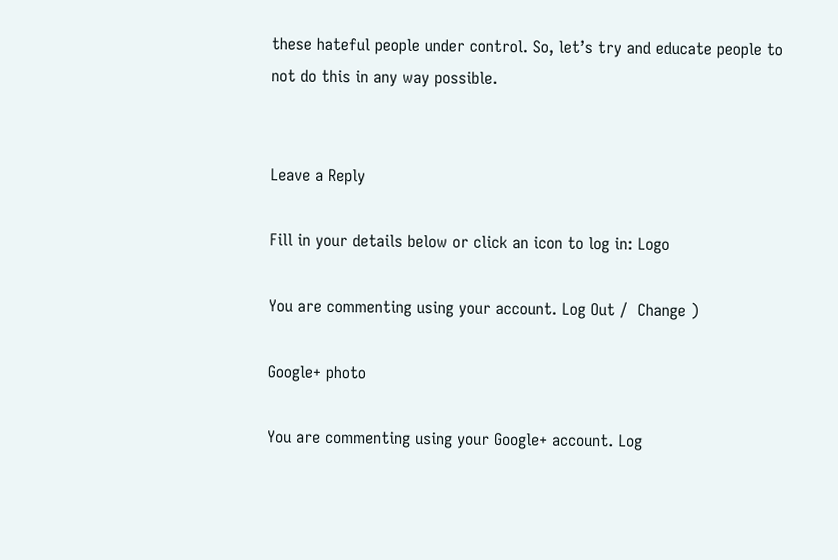these hateful people under control. So, let’s try and educate people to not do this in any way possible.


Leave a Reply

Fill in your details below or click an icon to log in: Logo

You are commenting using your account. Log Out /  Change )

Google+ photo

You are commenting using your Google+ account. Log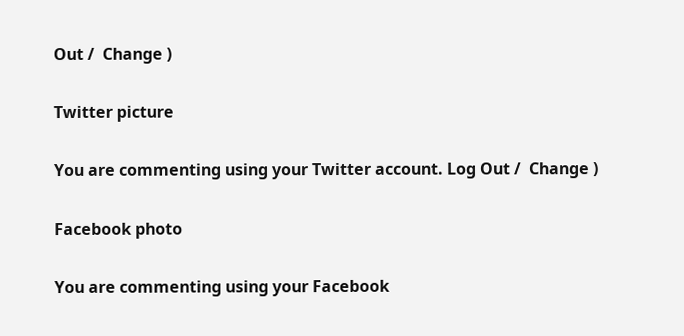Out /  Change )

Twitter picture

You are commenting using your Twitter account. Log Out /  Change )

Facebook photo

You are commenting using your Facebook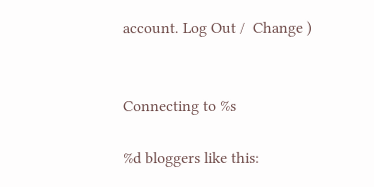account. Log Out /  Change )


Connecting to %s

%d bloggers like this: